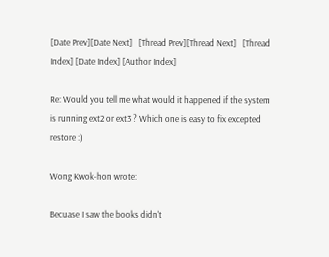[Date Prev][Date Next]   [Thread Prev][Thread Next]   [Thread Index] [Date Index] [Author Index]

Re: Would you tell me what would it happened if the system is running ext2 or ext3 ? Which one is easy to fix excepted restore :)

Wong Kwok-hon wrote:

Becuase I saw the books didn't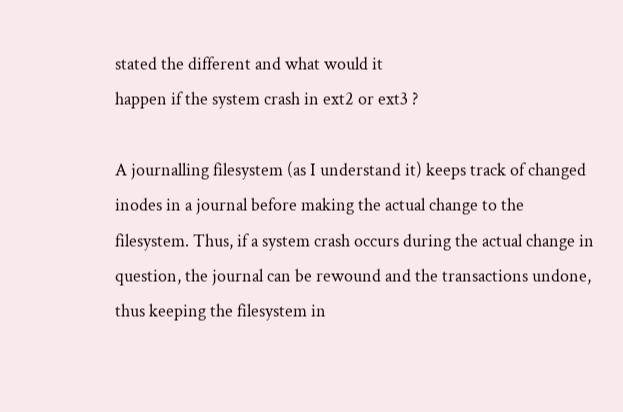stated the different and what would it
happen if the system crash in ext2 or ext3 ?

A journalling filesystem (as I understand it) keeps track of changed inodes in a journal before making the actual change to the filesystem. Thus, if a system crash occurs during the actual change in question, the journal can be rewound and the transactions undone, thus keeping the filesystem in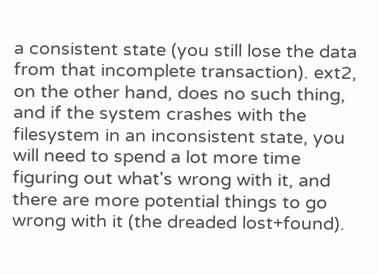a consistent state (you still lose the data from that incomplete transaction). ext2, on the other hand, does no such thing, and if the system crashes with the filesystem in an inconsistent state, you will need to spend a lot more time figuring out what's wrong with it, and there are more potential things to go wrong with it (the dreaded lost+found).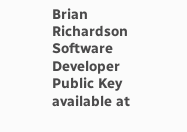Brian Richardson
Software Developer
Public Key available at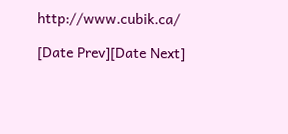http://www.cubik.ca/

[Date Prev][Date Next]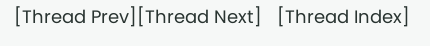[Thread Prev][Thread Next]   [Thread Index]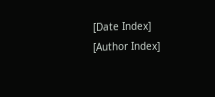[Date Index] [Author Index]